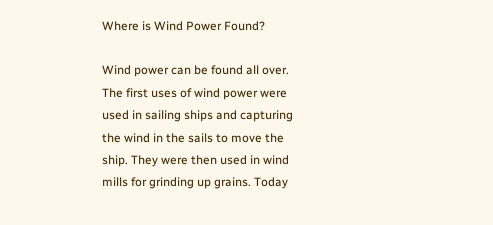Where is Wind Power Found?

Wind power can be found all over. The first uses of wind power were used in sailing ships and capturing the wind in the sails to move the ship. They were then used in wind mills for grinding up grains. Today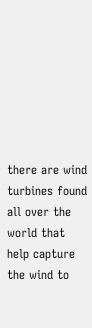there are wind turbines found all over the world that help capture the wind to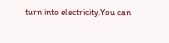turn into electricity.You can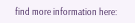find more information here: